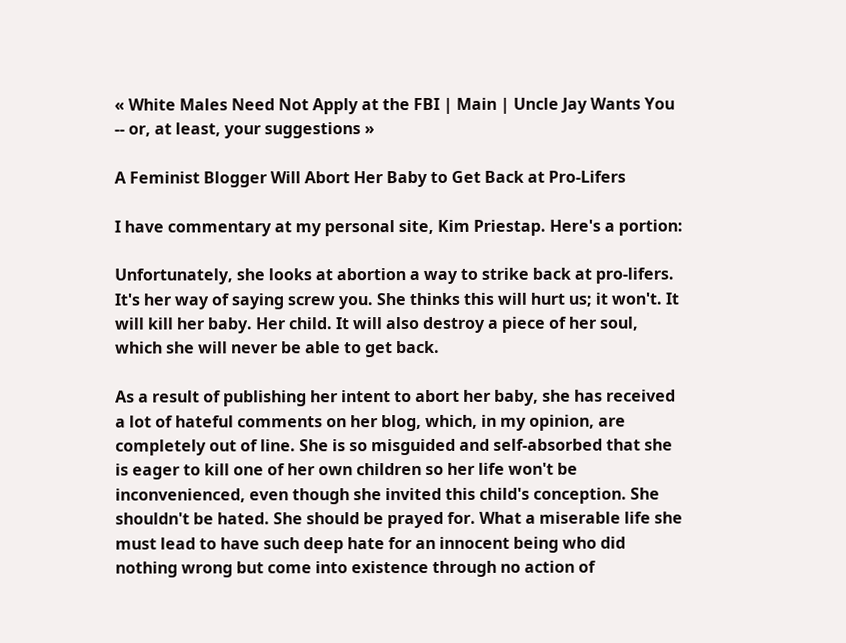« White Males Need Not Apply at the FBI | Main | Uncle Jay Wants You -- or, at least, your suggestions »

A Feminist Blogger Will Abort Her Baby to Get Back at Pro-Lifers

I have commentary at my personal site, Kim Priestap. Here's a portion:

Unfortunately, she looks at abortion a way to strike back at pro-lifers. It's her way of saying screw you. She thinks this will hurt us; it won't. It will kill her baby. Her child. It will also destroy a piece of her soul, which she will never be able to get back.

As a result of publishing her intent to abort her baby, she has received a lot of hateful comments on her blog, which, in my opinion, are completely out of line. She is so misguided and self-absorbed that she is eager to kill one of her own children so her life won't be inconvenienced, even though she invited this child's conception. She shouldn't be hated. She should be prayed for. What a miserable life she must lead to have such deep hate for an innocent being who did nothing wrong but come into existence through no action of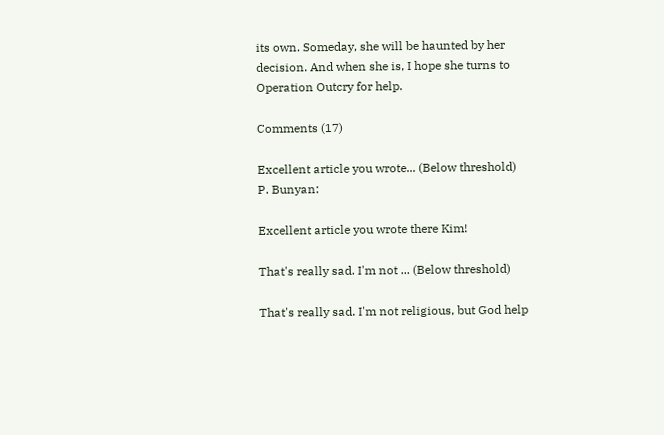its own. Someday, she will be haunted by her decision. And when she is, I hope she turns to Operation Outcry for help.

Comments (17)

Excellent article you wrote... (Below threshold)
P. Bunyan:

Excellent article you wrote there Kim!

That's really sad. I'm not ... (Below threshold)

That's really sad. I'm not religious, but God help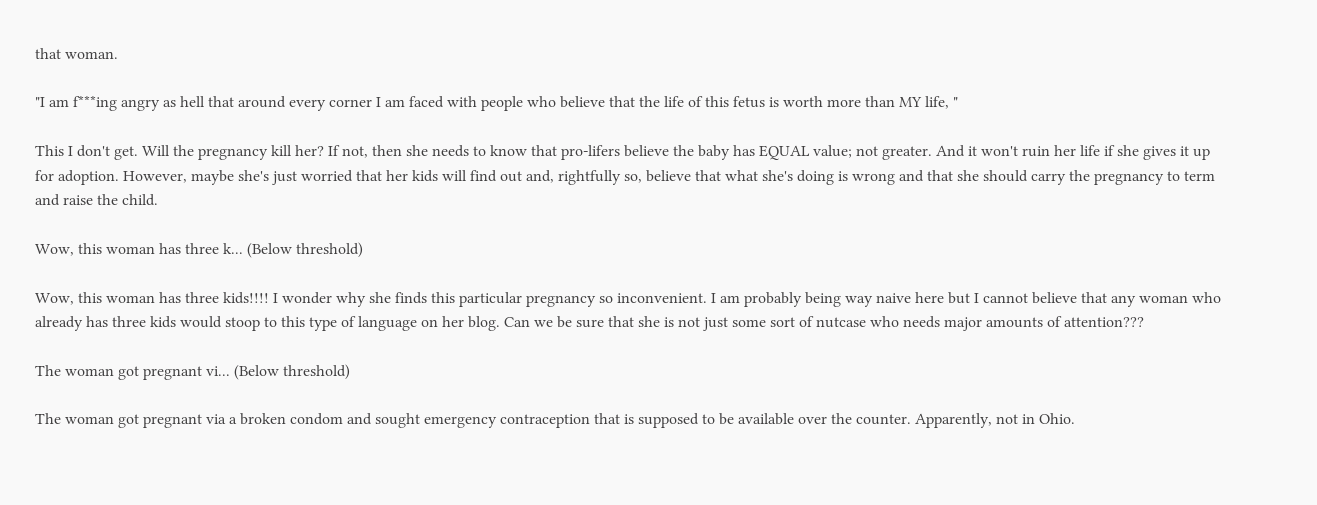that woman.

"I am f***ing angry as hell that around every corner I am faced with people who believe that the life of this fetus is worth more than MY life, "

This I don't get. Will the pregnancy kill her? If not, then she needs to know that pro-lifers believe the baby has EQUAL value; not greater. And it won't ruin her life if she gives it up for adoption. However, maybe she's just worried that her kids will find out and, rightfully so, believe that what she's doing is wrong and that she should carry the pregnancy to term and raise the child.

Wow, this woman has three k... (Below threshold)

Wow, this woman has three kids!!!! I wonder why she finds this particular pregnancy so inconvenient. I am probably being way naive here but I cannot believe that any woman who already has three kids would stoop to this type of language on her blog. Can we be sure that she is not just some sort of nutcase who needs major amounts of attention???

The woman got pregnant vi... (Below threshold)

The woman got pregnant via a broken condom and sought emergency contraception that is supposed to be available over the counter. Apparently, not in Ohio.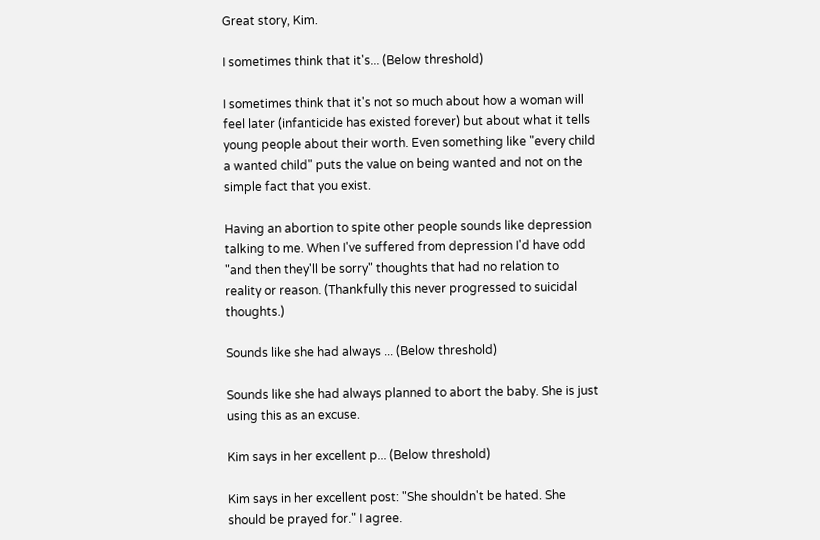Great story, Kim.

I sometimes think that it's... (Below threshold)

I sometimes think that it's not so much about how a woman will feel later (infanticide has existed forever) but about what it tells young people about their worth. Even something like "every child a wanted child" puts the value on being wanted and not on the simple fact that you exist.

Having an abortion to spite other people sounds like depression talking to me. When I've suffered from depression I'd have odd "and then they'll be sorry" thoughts that had no relation to reality or reason. (Thankfully this never progressed to suicidal thoughts.)

Sounds like she had always ... (Below threshold)

Sounds like she had always planned to abort the baby. She is just using this as an excuse.

Kim says in her excellent p... (Below threshold)

Kim says in her excellent post: "She shouldn't be hated. She should be prayed for." I agree.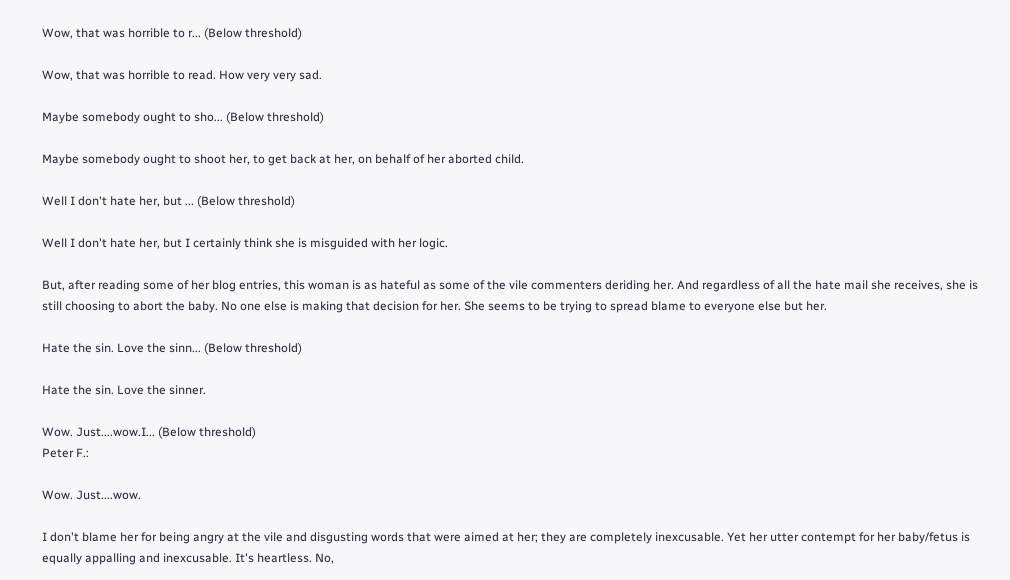Wow, that was horrible to r... (Below threshold)

Wow, that was horrible to read. How very very sad.

Maybe somebody ought to sho... (Below threshold)

Maybe somebody ought to shoot her, to get back at her, on behalf of her aborted child.

Well I don't hate her, but ... (Below threshold)

Well I don't hate her, but I certainly think she is misguided with her logic.

But, after reading some of her blog entries, this woman is as hateful as some of the vile commenters deriding her. And regardless of all the hate mail she receives, she is still choosing to abort the baby. No one else is making that decision for her. She seems to be trying to spread blame to everyone else but her.

Hate the sin. Love the sinn... (Below threshold)

Hate the sin. Love the sinner.

Wow. Just....wow.I... (Below threshold)
Peter F.:

Wow. Just....wow.

I don't blame her for being angry at the vile and disgusting words that were aimed at her; they are completely inexcusable. Yet her utter contempt for her baby/fetus is equally appalling and inexcusable. It's heartless. No,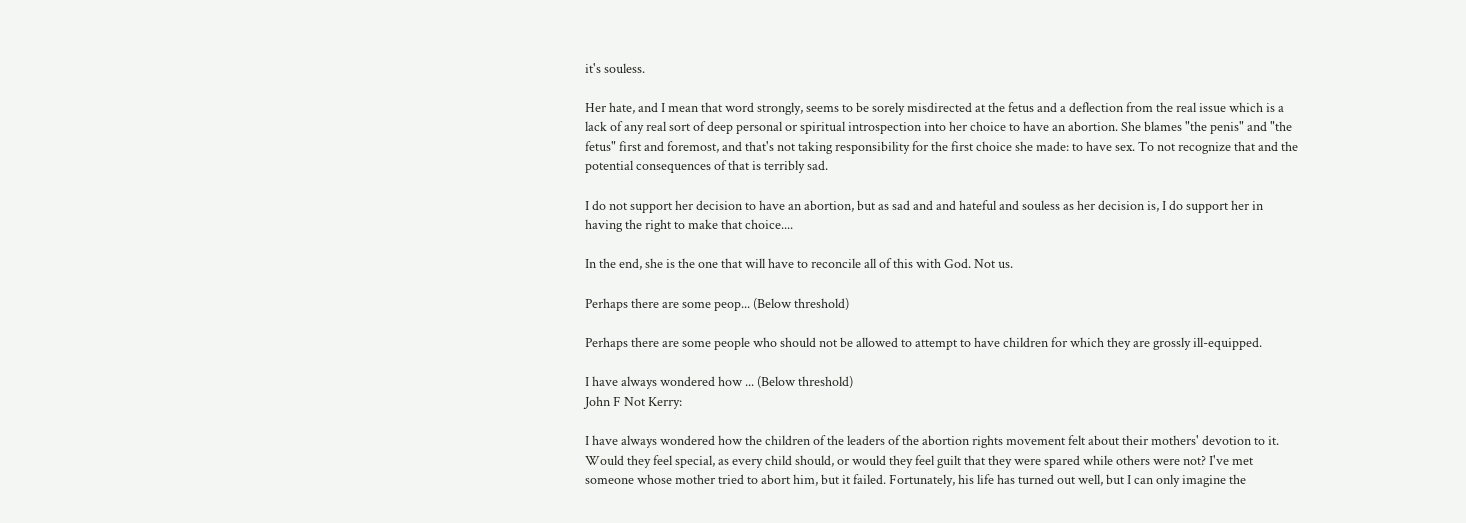it's souless.

Her hate, and I mean that word strongly, seems to be sorely misdirected at the fetus and a deflection from the real issue which is a lack of any real sort of deep personal or spiritual introspection into her choice to have an abortion. She blames "the penis" and "the fetus" first and foremost, and that's not taking responsibility for the first choice she made: to have sex. To not recognize that and the potential consequences of that is terribly sad.

I do not support her decision to have an abortion, but as sad and and hateful and souless as her decision is, I do support her in having the right to make that choice....

In the end, she is the one that will have to reconcile all of this with God. Not us.

Perhaps there are some peop... (Below threshold)

Perhaps there are some people who should not be allowed to attempt to have children for which they are grossly ill-equipped.

I have always wondered how ... (Below threshold)
John F Not Kerry:

I have always wondered how the children of the leaders of the abortion rights movement felt about their mothers' devotion to it. Would they feel special, as every child should, or would they feel guilt that they were spared while others were not? I've met someone whose mother tried to abort him, but it failed. Fortunately, his life has turned out well, but I can only imagine the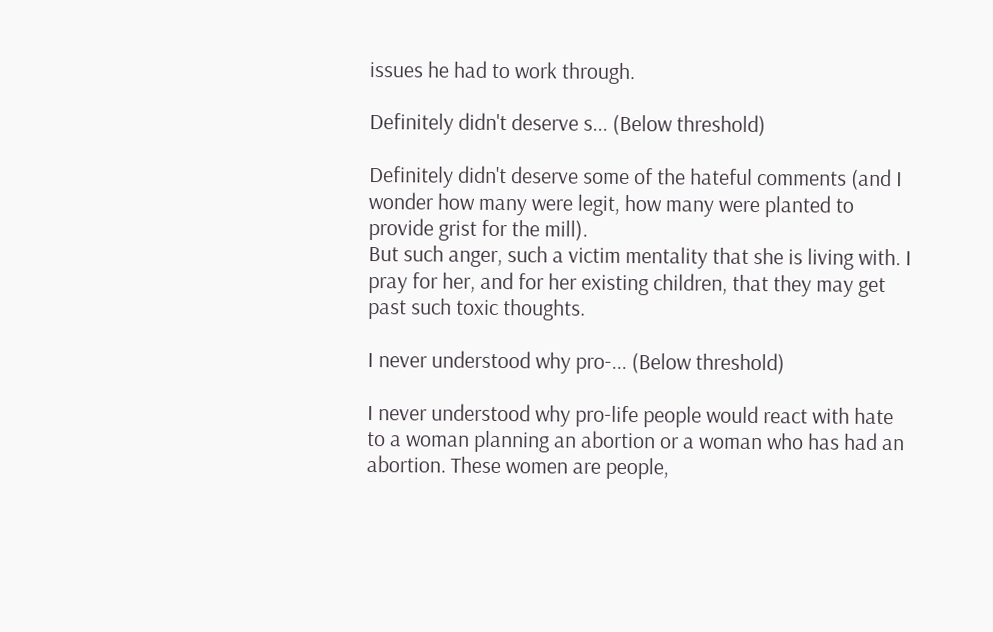issues he had to work through.

Definitely didn't deserve s... (Below threshold)

Definitely didn't deserve some of the hateful comments (and I wonder how many were legit, how many were planted to provide grist for the mill).
But such anger, such a victim mentality that she is living with. I pray for her, and for her existing children, that they may get past such toxic thoughts.

I never understood why pro-... (Below threshold)

I never understood why pro-life people would react with hate to a woman planning an abortion or a woman who has had an abortion. These women are people,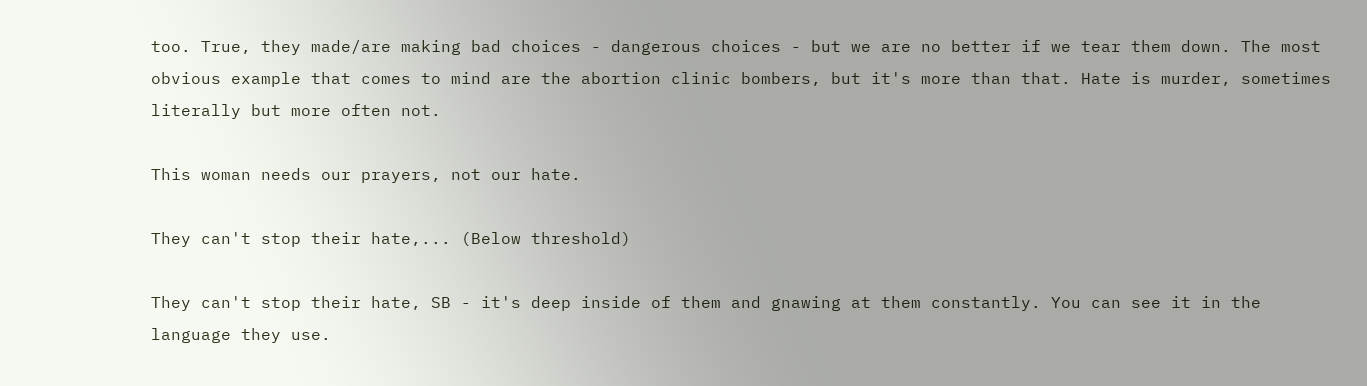too. True, they made/are making bad choices - dangerous choices - but we are no better if we tear them down. The most obvious example that comes to mind are the abortion clinic bombers, but it's more than that. Hate is murder, sometimes literally but more often not.

This woman needs our prayers, not our hate.

They can't stop their hate,... (Below threshold)

They can't stop their hate, SB - it's deep inside of them and gnawing at them constantly. You can see it in the language they use.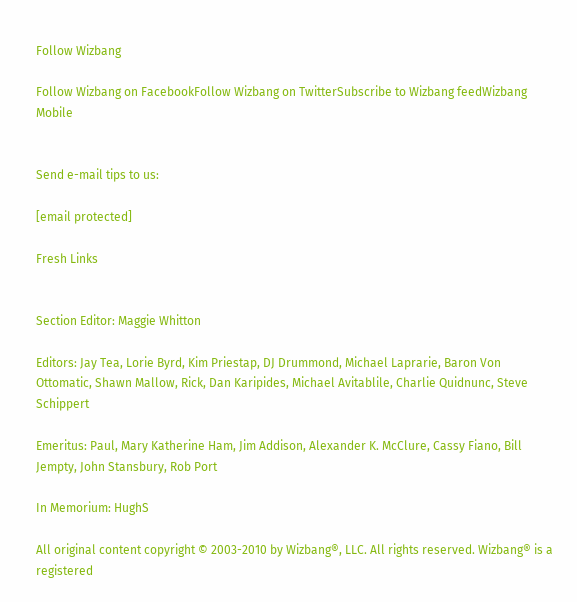Follow Wizbang

Follow Wizbang on FacebookFollow Wizbang on TwitterSubscribe to Wizbang feedWizbang Mobile


Send e-mail tips to us:

[email protected]

Fresh Links


Section Editor: Maggie Whitton

Editors: Jay Tea, Lorie Byrd, Kim Priestap, DJ Drummond, Michael Laprarie, Baron Von Ottomatic, Shawn Mallow, Rick, Dan Karipides, Michael Avitablile, Charlie Quidnunc, Steve Schippert

Emeritus: Paul, Mary Katherine Ham, Jim Addison, Alexander K. McClure, Cassy Fiano, Bill Jempty, John Stansbury, Rob Port

In Memorium: HughS

All original content copyright © 2003-2010 by Wizbang®, LLC. All rights reserved. Wizbang® is a registered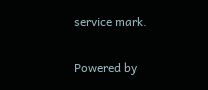service mark.

Powered by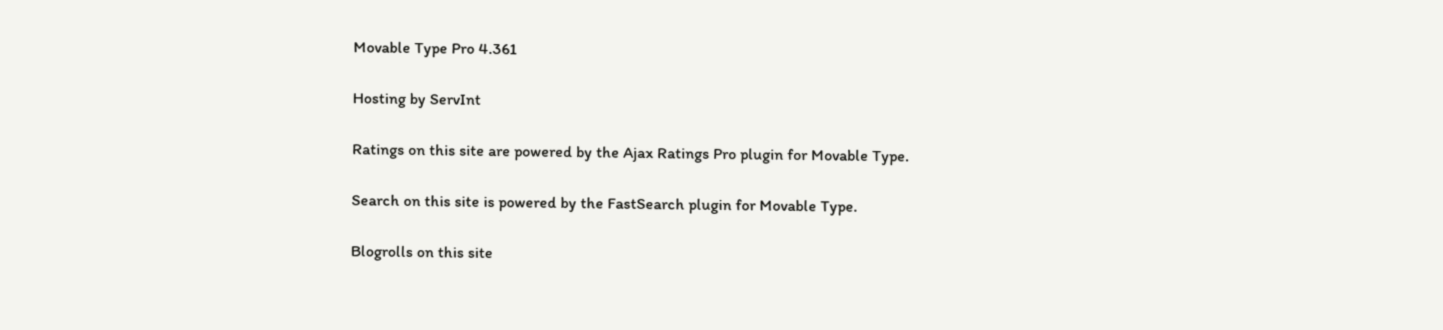Movable Type Pro 4.361

Hosting by ServInt

Ratings on this site are powered by the Ajax Ratings Pro plugin for Movable Type.

Search on this site is powered by the FastSearch plugin for Movable Type.

Blogrolls on this site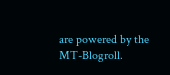are powered by the MT-Blogroll.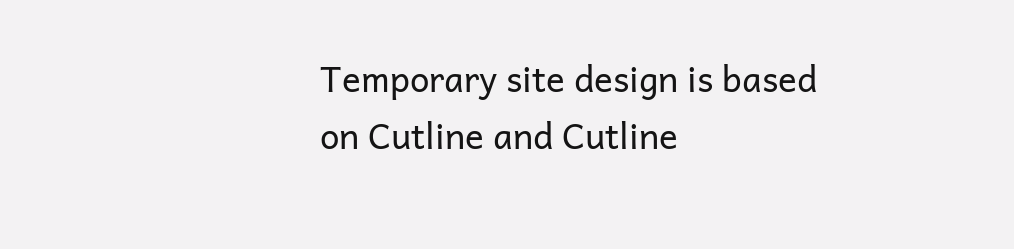Temporary site design is based on Cutline and Cutline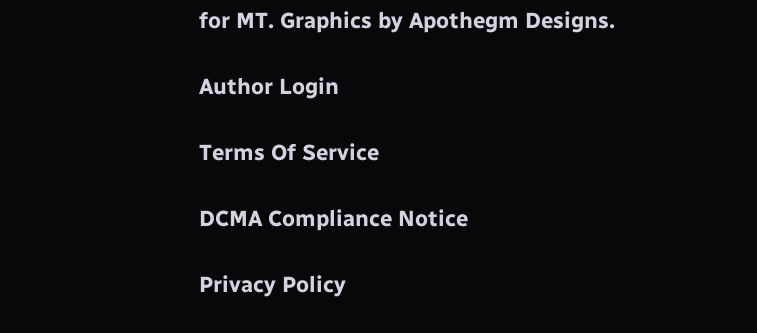for MT. Graphics by Apothegm Designs.

Author Login

Terms Of Service

DCMA Compliance Notice

Privacy Policy